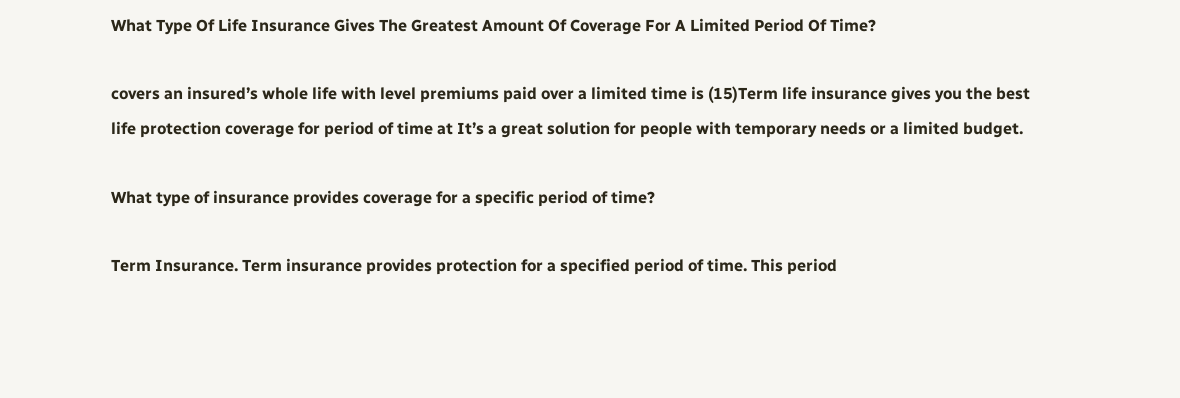What Type Of Life Insurance Gives The Greatest Amount Of Coverage For A Limited Period Of Time?

covers an insured’s whole life with level premiums paid over a limited time is (15)Term life insurance gives you the best life protection coverage for period of time at It’s a great solution for people with temporary needs or a limited budget.

What type of insurance provides coverage for a specific period of time?

Term Insurance. Term insurance provides protection for a specified period of time. This period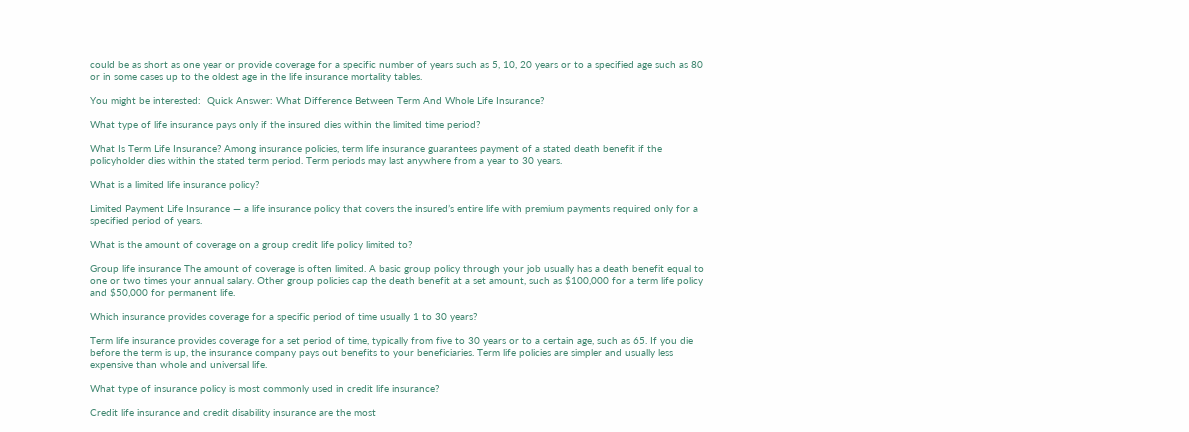could be as short as one year or provide coverage for a specific number of years such as 5, 10, 20 years or to a specified age such as 80 or in some cases up to the oldest age in the life insurance mortality tables.

You might be interested:  Quick Answer: What Difference Between Term And Whole Life Insurance?

What type of life insurance pays only if the insured dies within the limited time period?

What Is Term Life Insurance? Among insurance policies, term life insurance guarantees payment of a stated death benefit if the policyholder dies within the stated term period. Term periods may last anywhere from a year to 30 years.

What is a limited life insurance policy?

Limited Payment Life Insurance — a life insurance policy that covers the insured’s entire life with premium payments required only for a specified period of years.

What is the amount of coverage on a group credit life policy limited to?

Group life insurance The amount of coverage is often limited. A basic group policy through your job usually has a death benefit equal to one or two times your annual salary. Other group policies cap the death benefit at a set amount, such as $100,000 for a term life policy and $50,000 for permanent life.

Which insurance provides coverage for a specific period of time usually 1 to 30 years?

Term life insurance provides coverage for a set period of time, typically from five to 30 years or to a certain age, such as 65. If you die before the term is up, the insurance company pays out benefits to your beneficiaries. Term life policies are simpler and usually less expensive than whole and universal life.

What type of insurance policy is most commonly used in credit life insurance?

Credit life insurance and credit disability insurance are the most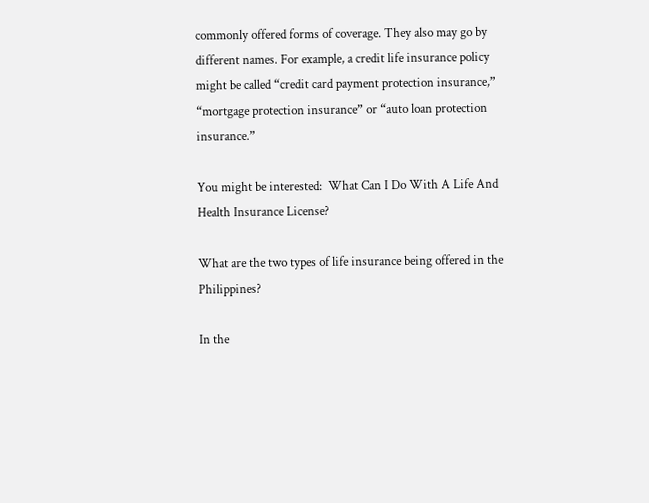commonly offered forms of coverage. They also may go by different names. For example, a credit life insurance policy might be called “credit card payment protection insurance,” “mortgage protection insurance” or “auto loan protection insurance.”

You might be interested:  What Can I Do With A Life And Health Insurance License?

What are the two types of life insurance being offered in the Philippines?

In the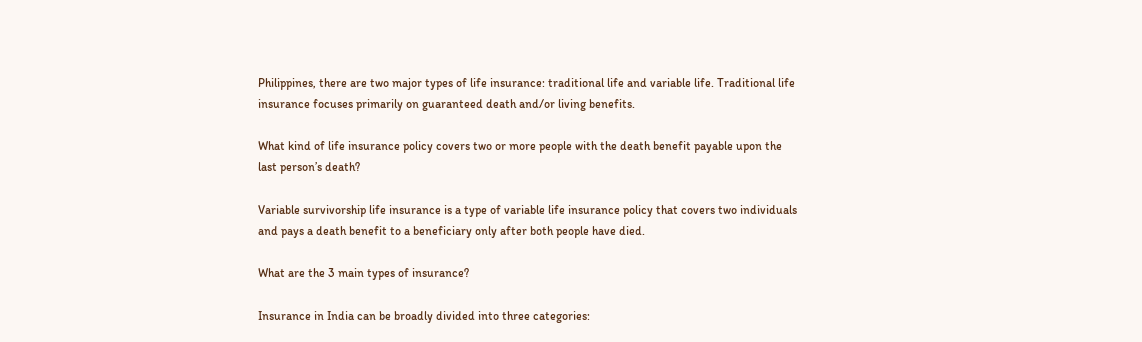Philippines, there are two major types of life insurance: traditional life and variable life. Traditional life insurance focuses primarily on guaranteed death and/or living benefits.

What kind of life insurance policy covers two or more people with the death benefit payable upon the last person’s death?

Variable survivorship life insurance is a type of variable life insurance policy that covers two individuals and pays a death benefit to a beneficiary only after both people have died.

What are the 3 main types of insurance?

Insurance in India can be broadly divided into three categories: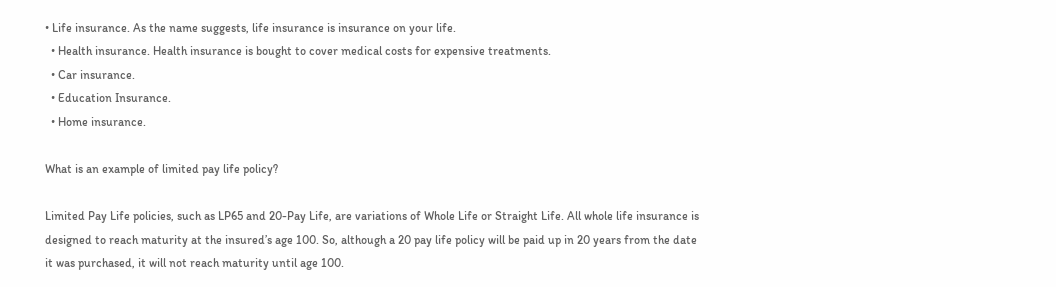• Life insurance. As the name suggests, life insurance is insurance on your life.
  • Health insurance. Health insurance is bought to cover medical costs for expensive treatments.
  • Car insurance.
  • Education Insurance.
  • Home insurance.

What is an example of limited pay life policy?

Limited Pay Life policies, such as LP65 and 20-Pay Life, are variations of Whole Life or Straight Life. All whole life insurance is designed to reach maturity at the insured’s age 100. So, although a 20 pay life policy will be paid up in 20 years from the date it was purchased, it will not reach maturity until age 100.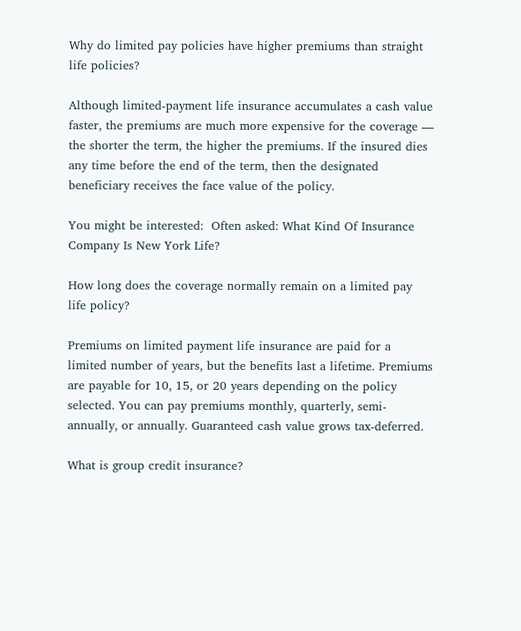Why do limited pay policies have higher premiums than straight life policies?

Although limited-payment life insurance accumulates a cash value faster, the premiums are much more expensive for the coverage — the shorter the term, the higher the premiums. If the insured dies any time before the end of the term, then the designated beneficiary receives the face value of the policy.

You might be interested:  Often asked: What Kind Of Insurance Company Is New York Life?

How long does the coverage normally remain on a limited pay life policy?

Premiums on limited payment life insurance are paid for a limited number of years, but the benefits last a lifetime. Premiums are payable for 10, 15, or 20 years depending on the policy selected. You can pay premiums monthly, quarterly, semi-annually, or annually. Guaranteed cash value grows tax-deferred.

What is group credit insurance?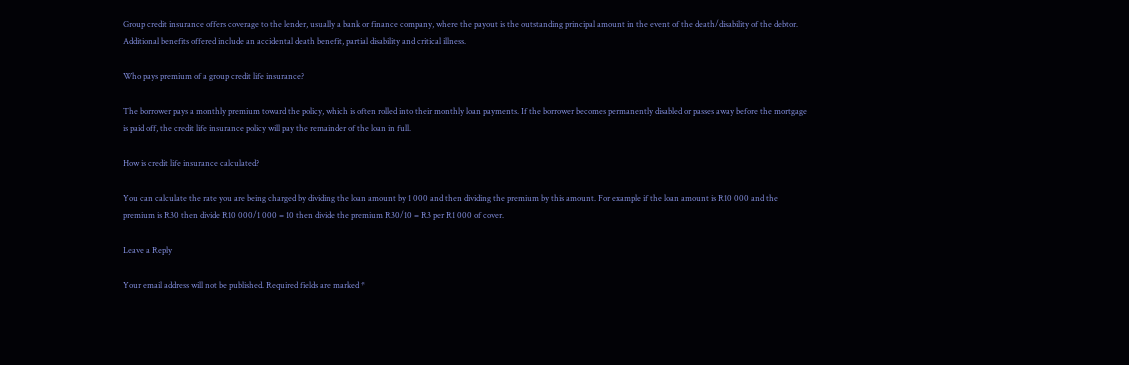Group credit insurance offers coverage to the lender, usually a bank or finance company, where the payout is the outstanding principal amount in the event of the death/disability of the debtor. Additional benefits offered include an accidental death benefit, partial disability and critical illness.

Who pays premium of a group credit life insurance?

The borrower pays a monthly premium toward the policy, which is often rolled into their monthly loan payments. If the borrower becomes permanently disabled or passes away before the mortgage is paid off, the credit life insurance policy will pay the remainder of the loan in full.

How is credit life insurance calculated?

You can calculate the rate you are being charged by dividing the loan amount by 1 000 and then dividing the premium by this amount. For example if the loan amount is R10 000 and the premium is R30 then divide R10 000/1 000 = 10 then divide the premium R30/10 = R3 per R1 000 of cover.

Leave a Reply

Your email address will not be published. Required fields are marked *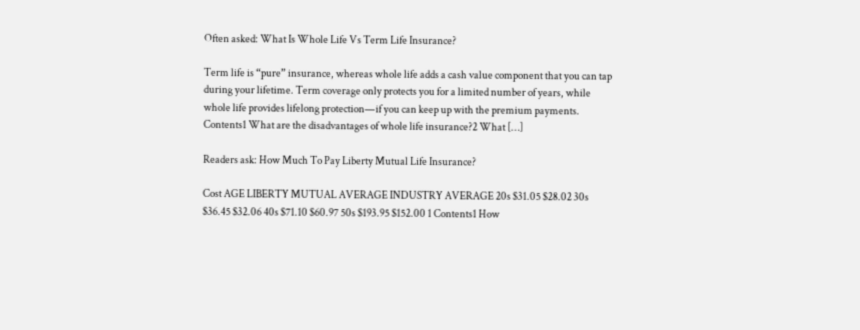Often asked: What Is Whole Life Vs Term Life Insurance?

Term life is “pure” insurance, whereas whole life adds a cash value component that you can tap during your lifetime. Term coverage only protects you for a limited number of years, while whole life provides lifelong protection—if you can keep up with the premium payments. Contents1 What are the disadvantages of whole life insurance?2 What […]

Readers ask: How Much To Pay Liberty Mutual Life Insurance?

Cost AGE LIBERTY MUTUAL AVERAGE INDUSTRY AVERAGE 20s $31.05 $28.02 30s $36.45 $32.06 40s $71.10 $60.97 50s $193.95 $152.00 1 Contents1 How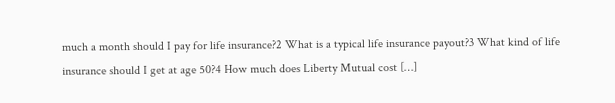much a month should I pay for life insurance?2 What is a typical life insurance payout?3 What kind of life insurance should I get at age 50?4 How much does Liberty Mutual cost […]